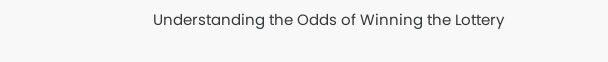Understanding the Odds of Winning the Lottery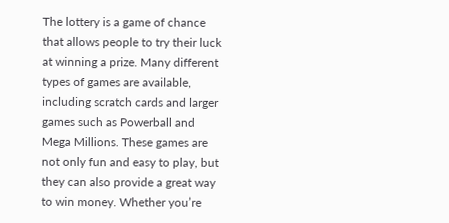The lottery is a game of chance that allows people to try their luck at winning a prize. Many different types of games are available, including scratch cards and larger games such as Powerball and Mega Millions. These games are not only fun and easy to play, but they can also provide a great way to win money. Whether you’re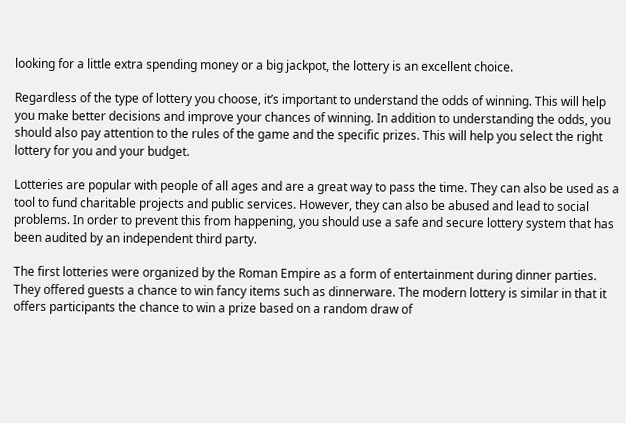looking for a little extra spending money or a big jackpot, the lottery is an excellent choice.

Regardless of the type of lottery you choose, it’s important to understand the odds of winning. This will help you make better decisions and improve your chances of winning. In addition to understanding the odds, you should also pay attention to the rules of the game and the specific prizes. This will help you select the right lottery for you and your budget.

Lotteries are popular with people of all ages and are a great way to pass the time. They can also be used as a tool to fund charitable projects and public services. However, they can also be abused and lead to social problems. In order to prevent this from happening, you should use a safe and secure lottery system that has been audited by an independent third party.

The first lotteries were organized by the Roman Empire as a form of entertainment during dinner parties. They offered guests a chance to win fancy items such as dinnerware. The modern lottery is similar in that it offers participants the chance to win a prize based on a random draw of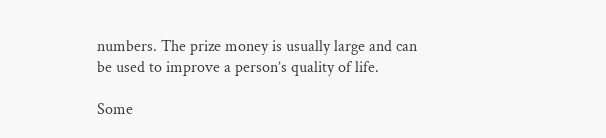numbers. The prize money is usually large and can be used to improve a person’s quality of life.

Some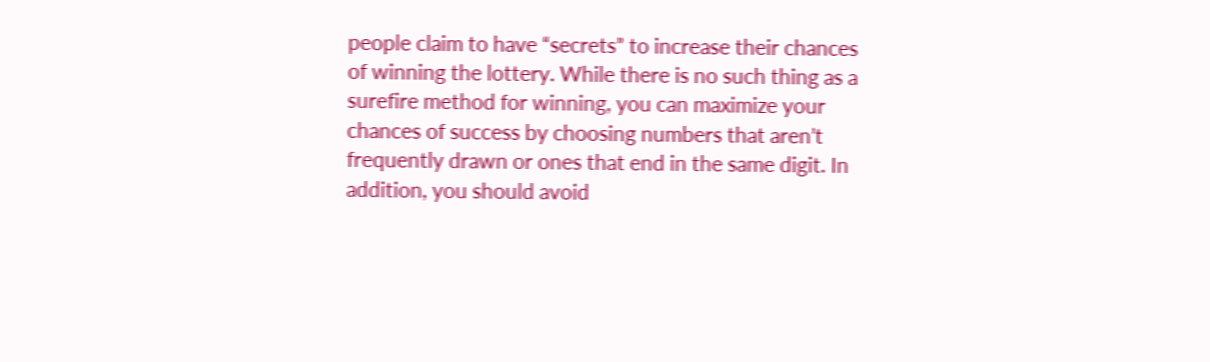people claim to have “secrets” to increase their chances of winning the lottery. While there is no such thing as a surefire method for winning, you can maximize your chances of success by choosing numbers that aren’t frequently drawn or ones that end in the same digit. In addition, you should avoid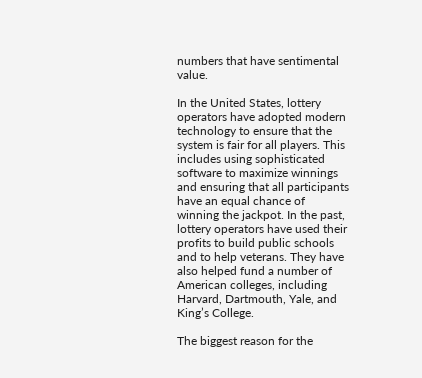numbers that have sentimental value.

In the United States, lottery operators have adopted modern technology to ensure that the system is fair for all players. This includes using sophisticated software to maximize winnings and ensuring that all participants have an equal chance of winning the jackpot. In the past, lottery operators have used their profits to build public schools and to help veterans. They have also helped fund a number of American colleges, including Harvard, Dartmouth, Yale, and King’s College.

The biggest reason for the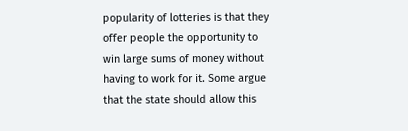popularity of lotteries is that they offer people the opportunity to win large sums of money without having to work for it. Some argue that the state should allow this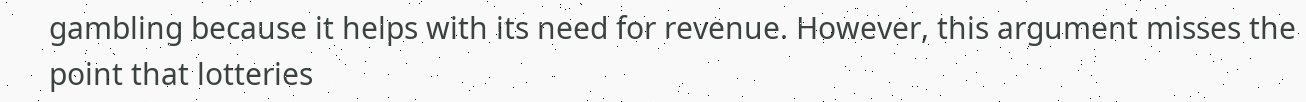gambling because it helps with its need for revenue. However, this argument misses the point that lotteries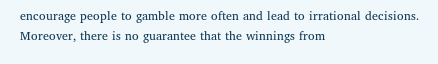encourage people to gamble more often and lead to irrational decisions. Moreover, there is no guarantee that the winnings from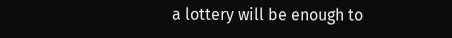a lottery will be enough to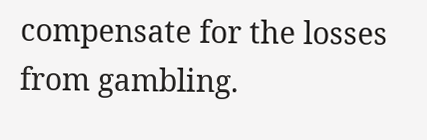compensate for the losses from gambling.